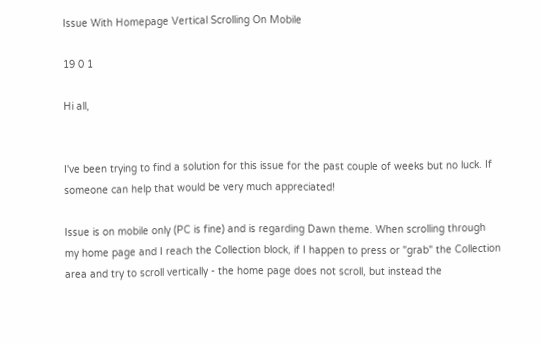Issue With Homepage Vertical Scrolling On Mobile

19 0 1

Hi all,


I've been trying to find a solution for this issue for the past couple of weeks but no luck. If someone can help that would be very much appreciated!

Issue is on mobile only (PC is fine) and is regarding Dawn theme. When scrolling through my home page and I reach the Collection block, if I happen to press or "grab" the Collection area and try to scroll vertically - the home page does not scroll, but instead the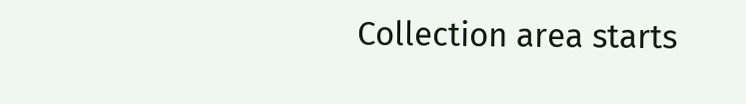Collection area starts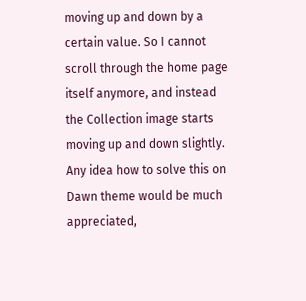moving up and down by a certain value. So I cannot scroll through the home page itself anymore, and instead the Collection image starts moving up and down slightly. Any idea how to solve this on Dawn theme would be much appreciated,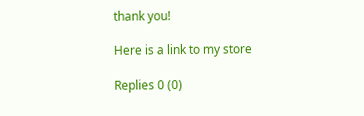thank you!

Here is a link to my store

Replies 0 (0)